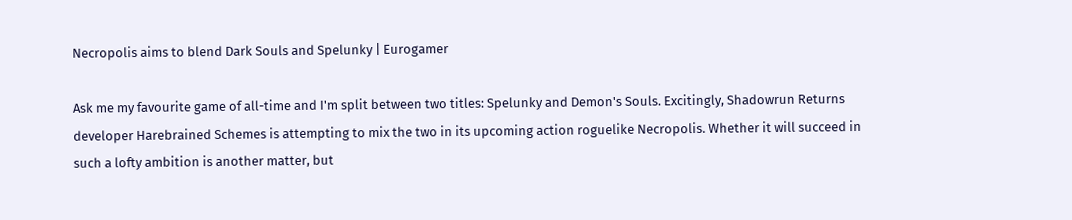Necropolis aims to blend Dark Souls and Spelunky | Eurogamer

Ask me my favourite game of all-time and I'm split between two titles: Spelunky and Demon's Souls. Excitingly, Shadowrun Returns developer Harebrained Schemes is attempting to mix the two in its upcoming action roguelike Necropolis. Whether it will succeed in such a lofty ambition is another matter, but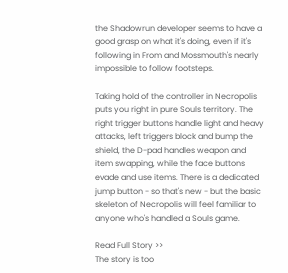the Shadowrun developer seems to have a good grasp on what it's doing, even if it's following in From and Mossmouth's nearly impossible to follow footsteps.

Taking hold of the controller in Necropolis puts you right in pure Souls territory. The right trigger buttons handle light and heavy attacks, left triggers block and bump the shield, the D-pad handles weapon and item swapping, while the face buttons evade and use items. There is a dedicated jump button - so that's new - but the basic skeleton of Necropolis will feel familiar to anyone who's handled a Souls game.

Read Full Story >>
The story is too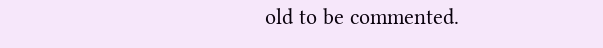old to be commented.